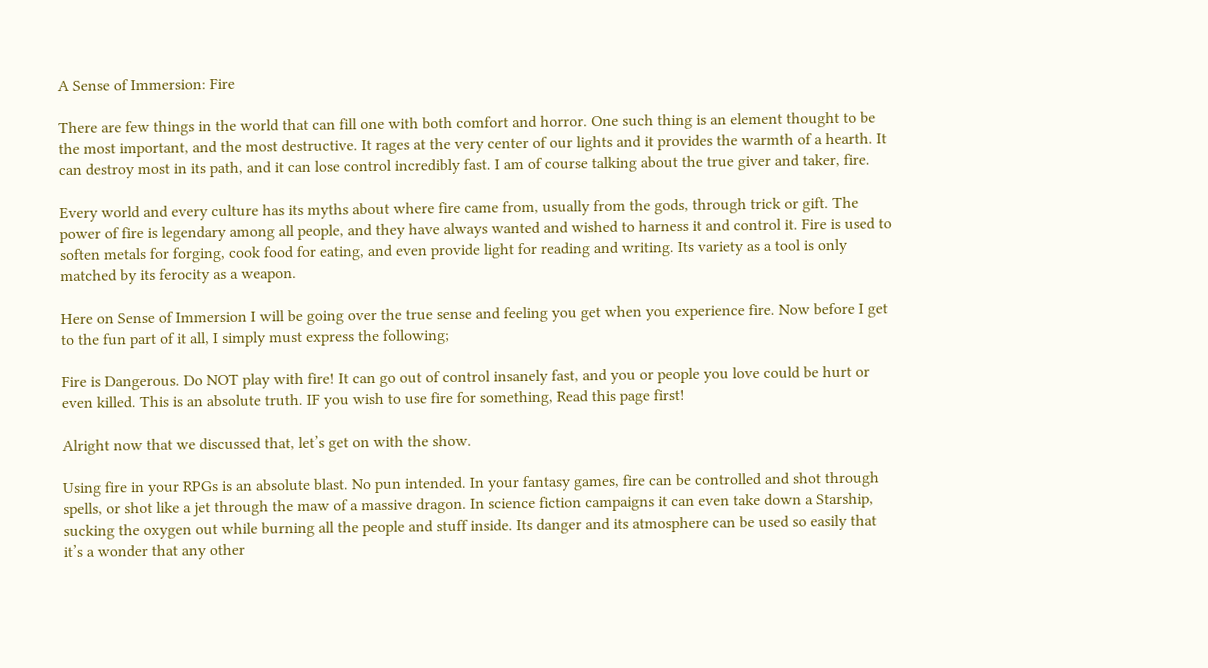A Sense of Immersion: Fire

There are few things in the world that can fill one with both comfort and horror. One such thing is an element thought to be the most important, and the most destructive. It rages at the very center of our lights and it provides the warmth of a hearth. It can destroy most in its path, and it can lose control incredibly fast. I am of course talking about the true giver and taker, fire.

Every world and every culture has its myths about where fire came from, usually from the gods, through trick or gift. The power of fire is legendary among all people, and they have always wanted and wished to harness it and control it. Fire is used to soften metals for forging, cook food for eating, and even provide light for reading and writing. Its variety as a tool is only matched by its ferocity as a weapon.

Here on Sense of Immersion I will be going over the true sense and feeling you get when you experience fire. Now before I get to the fun part of it all, I simply must express the following;

Fire is Dangerous. Do NOT play with fire! It can go out of control insanely fast, and you or people you love could be hurt or even killed. This is an absolute truth. IF you wish to use fire for something, Read this page first!

Alright now that we discussed that, let’s get on with the show.

Using fire in your RPGs is an absolute blast. No pun intended. In your fantasy games, fire can be controlled and shot through spells, or shot like a jet through the maw of a massive dragon. In science fiction campaigns it can even take down a Starship, sucking the oxygen out while burning all the people and stuff inside. Its danger and its atmosphere can be used so easily that it’s a wonder that any other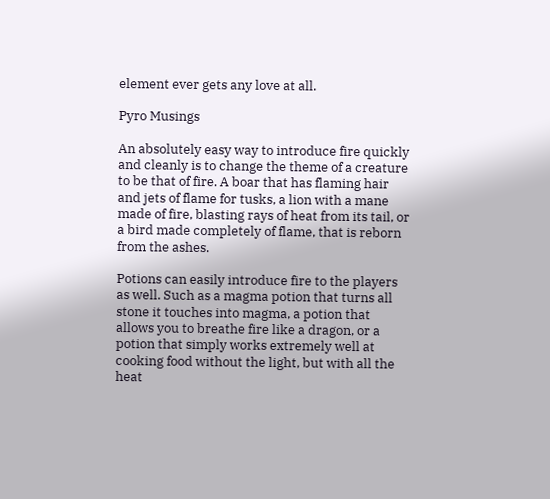element ever gets any love at all.

Pyro Musings

An absolutely easy way to introduce fire quickly and cleanly is to change the theme of a creature to be that of fire. A boar that has flaming hair and jets of flame for tusks, a lion with a mane made of fire, blasting rays of heat from its tail, or a bird made completely of flame, that is reborn from the ashes.

Potions can easily introduce fire to the players as well. Such as a magma potion that turns all stone it touches into magma, a potion that allows you to breathe fire like a dragon, or a potion that simply works extremely well at cooking food without the light, but with all the heat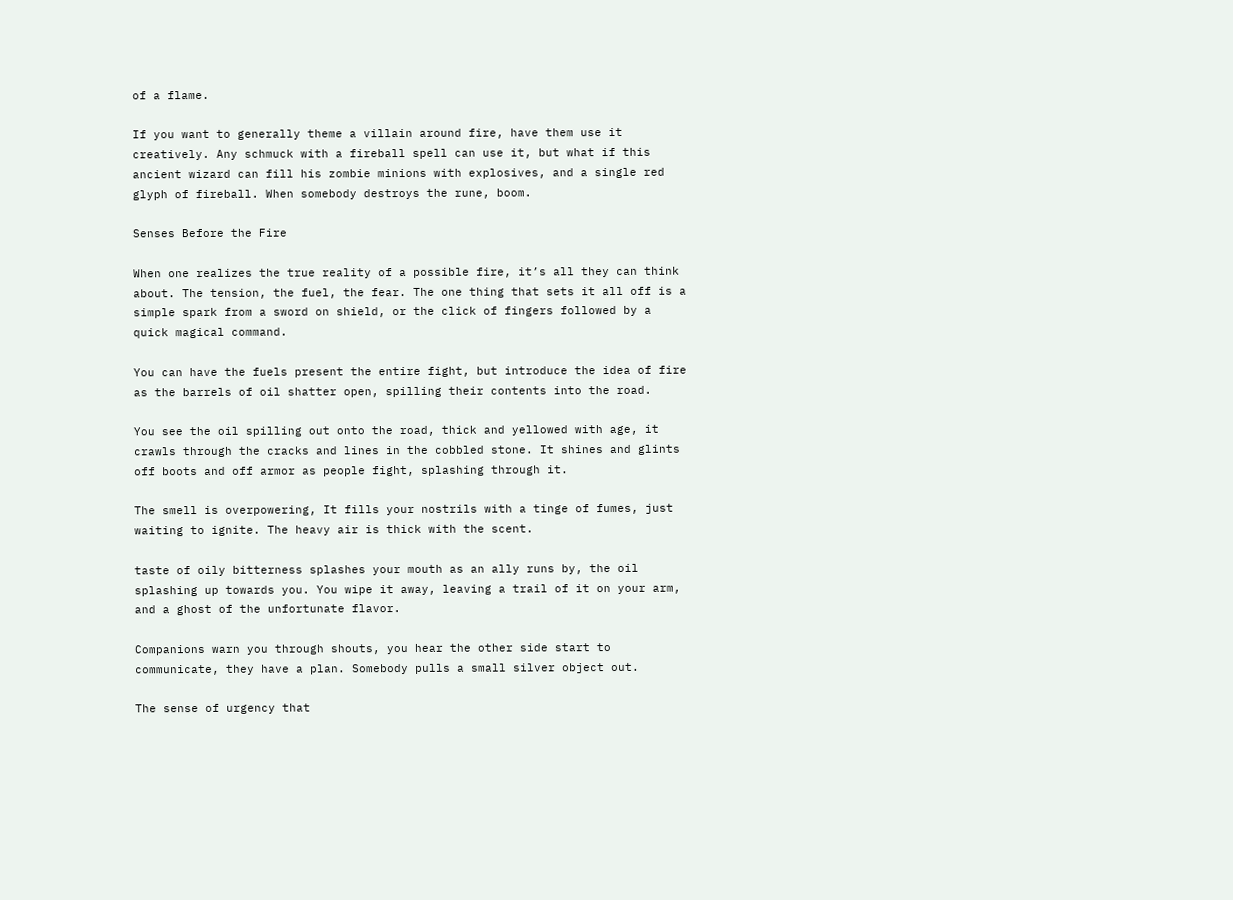of a flame.

If you want to generally theme a villain around fire, have them use it creatively. Any schmuck with a fireball spell can use it, but what if this ancient wizard can fill his zombie minions with explosives, and a single red glyph of fireball. When somebody destroys the rune, boom.

Senses Before the Fire

When one realizes the true reality of a possible fire, it’s all they can think about. The tension, the fuel, the fear. The one thing that sets it all off is a simple spark from a sword on shield, or the click of fingers followed by a quick magical command.

You can have the fuels present the entire fight, but introduce the idea of fire as the barrels of oil shatter open, spilling their contents into the road.

You see the oil spilling out onto the road, thick and yellowed with age, it crawls through the cracks and lines in the cobbled stone. It shines and glints off boots and off armor as people fight, splashing through it.

The smell is overpowering, It fills your nostrils with a tinge of fumes, just waiting to ignite. The heavy air is thick with the scent.

taste of oily bitterness splashes your mouth as an ally runs by, the oil splashing up towards you. You wipe it away, leaving a trail of it on your arm, and a ghost of the unfortunate flavor.

Companions warn you through shouts, you hear the other side start to communicate, they have a plan. Somebody pulls a small silver object out.

The sense of urgency that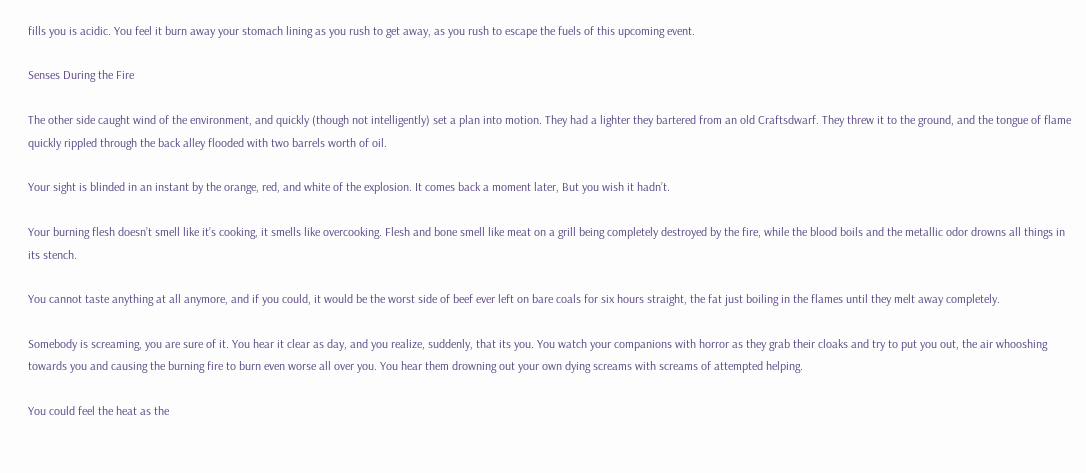fills you is acidic. You feel it burn away your stomach lining as you rush to get away, as you rush to escape the fuels of this upcoming event.

Senses During the Fire

The other side caught wind of the environment, and quickly (though not intelligently) set a plan into motion. They had a lighter they bartered from an old Craftsdwarf. They threw it to the ground, and the tongue of flame quickly rippled through the back alley flooded with two barrels worth of oil.

Your sight is blinded in an instant by the orange, red, and white of the explosion. It comes back a moment later, But you wish it hadn’t.

Your burning flesh doesn’t smell like it’s cooking, it smells like overcooking. Flesh and bone smell like meat on a grill being completely destroyed by the fire, while the blood boils and the metallic odor drowns all things in its stench.

You cannot taste anything at all anymore, and if you could, it would be the worst side of beef ever left on bare coals for six hours straight, the fat just boiling in the flames until they melt away completely.

Somebody is screaming, you are sure of it. You hear it clear as day, and you realize, suddenly, that its you. You watch your companions with horror as they grab their cloaks and try to put you out, the air whooshing towards you and causing the burning fire to burn even worse all over you. You hear them drowning out your own dying screams with screams of attempted helping.

You could feel the heat as the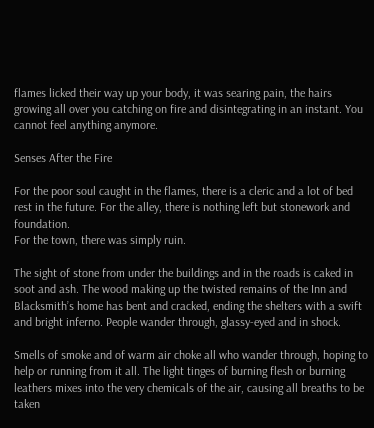flames licked their way up your body, it was searing pain, the hairs growing all over you catching on fire and disintegrating in an instant. You cannot feel anything anymore.

Senses After the Fire

For the poor soul caught in the flames, there is a cleric and a lot of bed rest in the future. For the alley, there is nothing left but stonework and foundation.
For the town, there was simply ruin.

The sight of stone from under the buildings and in the roads is caked in soot and ash. The wood making up the twisted remains of the Inn and Blacksmith’s home has bent and cracked, ending the shelters with a swift and bright inferno. People wander through, glassy-eyed and in shock.

Smells of smoke and of warm air choke all who wander through, hoping to help or running from it all. The light tinges of burning flesh or burning leathers mixes into the very chemicals of the air, causing all breaths to be taken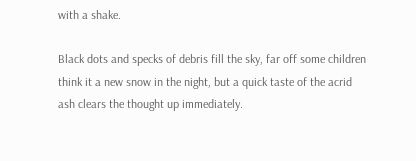with a shake.

Black dots and specks of debris fill the sky, far off some children think it a new snow in the night, but a quick taste of the acrid ash clears the thought up immediately.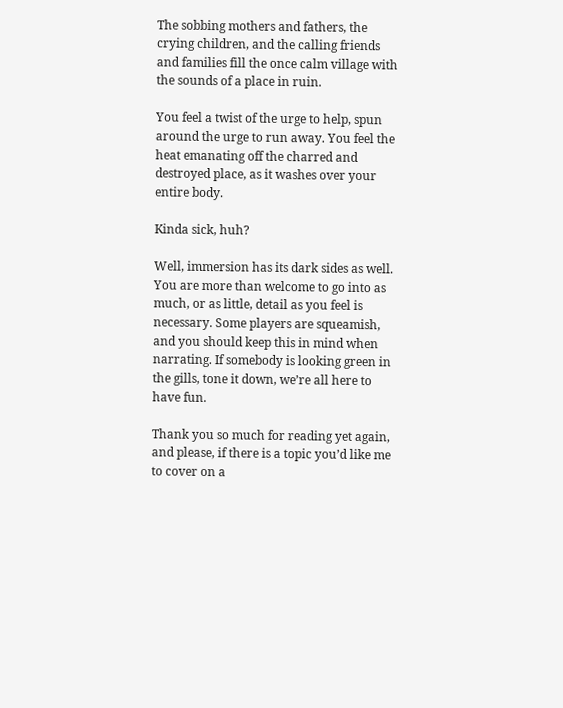The sobbing mothers and fathers, the crying children, and the calling friends and families fill the once calm village with the sounds of a place in ruin.

You feel a twist of the urge to help, spun around the urge to run away. You feel the heat emanating off the charred and destroyed place, as it washes over your entire body.

Kinda sick, huh?

Well, immersion has its dark sides as well. You are more than welcome to go into as much, or as little, detail as you feel is necessary. Some players are squeamish, and you should keep this in mind when narrating. If somebody is looking green in the gills, tone it down, we’re all here to have fun.

Thank you so much for reading yet again, and please, if there is a topic you’d like me to cover on a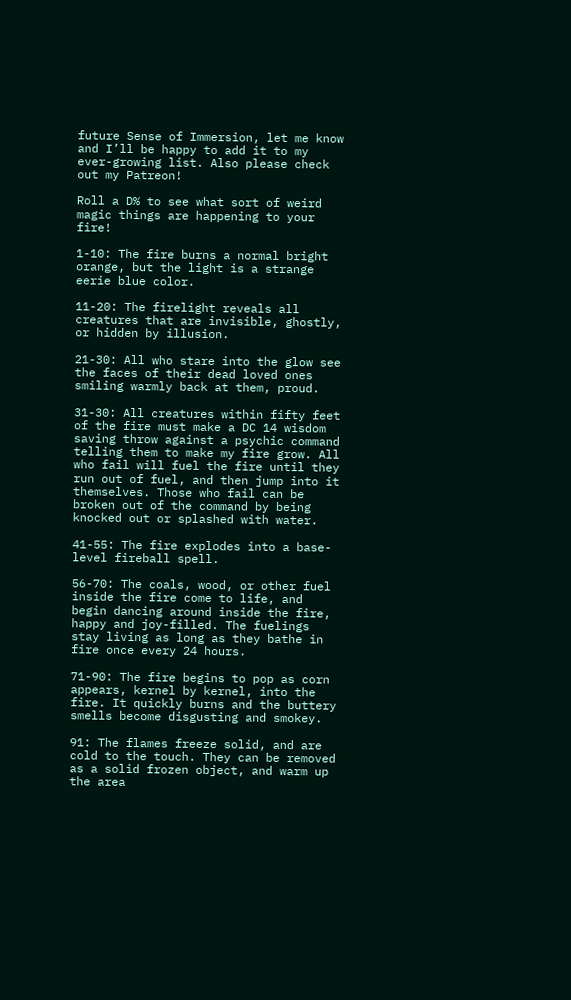future Sense of Immersion, let me know and I’ll be happy to add it to my ever-growing list. Also please check out my Patreon!

Roll a D% to see what sort of weird magic things are happening to your fire!

1-10: The fire burns a normal bright orange, but the light is a strange eerie blue color.

11-20: The firelight reveals all creatures that are invisible, ghostly, or hidden by illusion.

21-30: All who stare into the glow see the faces of their dead loved ones smiling warmly back at them, proud.

31-30: All creatures within fifty feet of the fire must make a DC 14 wisdom saving throw against a psychic command telling them to make my fire grow. All who fail will fuel the fire until they run out of fuel, and then jump into it themselves. Those who fail can be broken out of the command by being knocked out or splashed with water.

41-55: The fire explodes into a base-level fireball spell.

56-70: The coals, wood, or other fuel inside the fire come to life, and begin dancing around inside the fire, happy and joy-filled. The fuelings stay living as long as they bathe in fire once every 24 hours.

71-90: The fire begins to pop as corn appears, kernel by kernel, into the fire. It quickly burns and the buttery smells become disgusting and smokey.

91: The flames freeze solid, and are cold to the touch. They can be removed as a solid frozen object, and warm up the area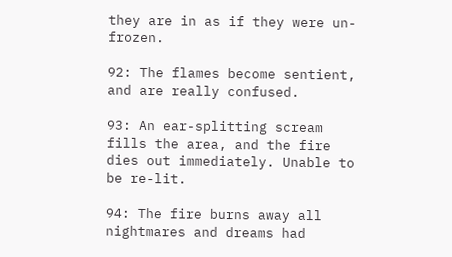they are in as if they were un-frozen.

92: The flames become sentient, and are really confused.

93: An ear-splitting scream fills the area, and the fire dies out immediately. Unable to be re-lit.

94: The fire burns away all nightmares and dreams had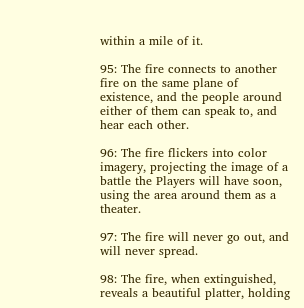within a mile of it.

95: The fire connects to another fire on the same plane of existence, and the people around either of them can speak to, and hear each other.

96: The fire flickers into color imagery, projecting the image of a battle the Players will have soon, using the area around them as a theater.

97: The fire will never go out, and will never spread.

98: The fire, when extinguished, reveals a beautiful platter, holding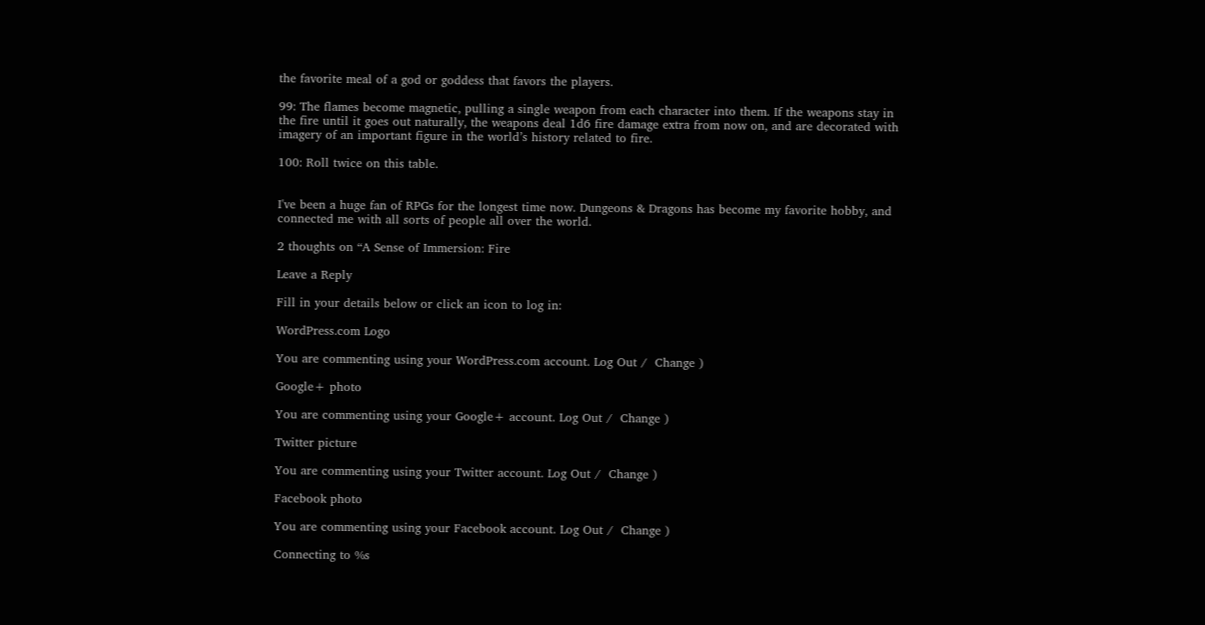the favorite meal of a god or goddess that favors the players.

99: The flames become magnetic, pulling a single weapon from each character into them. If the weapons stay in the fire until it goes out naturally, the weapons deal 1d6 fire damage extra from now on, and are decorated with imagery of an important figure in the world’s history related to fire.

100: Roll twice on this table.


I've been a huge fan of RPGs for the longest time now. Dungeons & Dragons has become my favorite hobby, and connected me with all sorts of people all over the world.

2 thoughts on “A Sense of Immersion: Fire

Leave a Reply

Fill in your details below or click an icon to log in:

WordPress.com Logo

You are commenting using your WordPress.com account. Log Out /  Change )

Google+ photo

You are commenting using your Google+ account. Log Out /  Change )

Twitter picture

You are commenting using your Twitter account. Log Out /  Change )

Facebook photo

You are commenting using your Facebook account. Log Out /  Change )

Connecting to %s